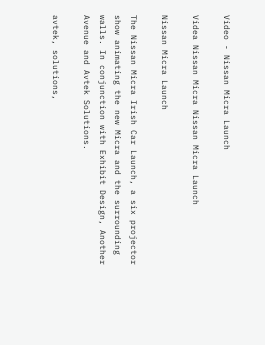Video - Nissan Micra Launch

Videa Nissan Micra Nissan Micra Launch

Nissan Micra Launch

The Nissan Micra Irish Car Launch, a six projector show animating the new Micra and the surrounding walls. In conjunction with Exhibit Design, Another Avenue and Avtek Solutions.

avtek, solutions,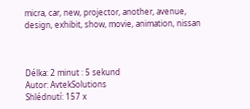micra, car, new, projector, another, avenue, design, exhibit, show, movie, animation, nissan



Délka: 2 minut : 5 sekund
Autor: AvtekSolutions
Shlédnutí: 157 x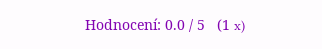Hodnocení: 0.0 / 5   (1 x)